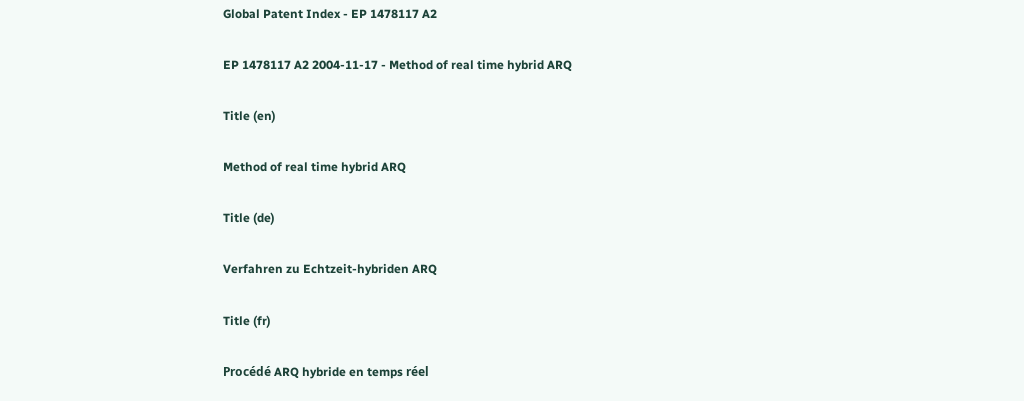Global Patent Index - EP 1478117 A2

EP 1478117 A2 2004-11-17 - Method of real time hybrid ARQ

Title (en)

Method of real time hybrid ARQ

Title (de)

Verfahren zu Echtzeit-hybriden ARQ

Title (fr)

Procédé ARQ hybride en temps réel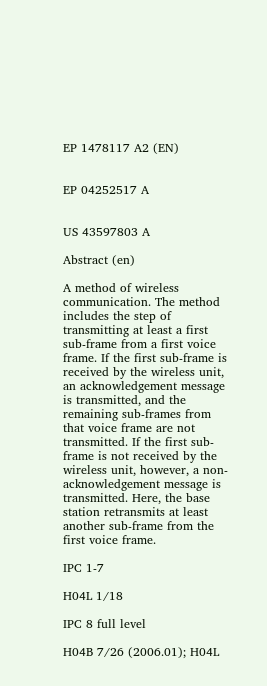EP 1478117 A2 (EN)


EP 04252517 A


US 43597803 A

Abstract (en)

A method of wireless communication. The method includes the step of transmitting at least a first sub-frame from a first voice frame. If the first sub-frame is received by the wireless unit, an acknowledgement message is transmitted, and the remaining sub-frames from that voice frame are not transmitted. If the first sub-frame is not received by the wireless unit, however, a non-acknowledgement message is transmitted. Here, the base station retransmits at least another sub-frame from the first voice frame.

IPC 1-7

H04L 1/18

IPC 8 full level

H04B 7/26 (2006.01); H04L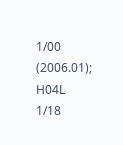1/00 (2006.01); H04L 1/18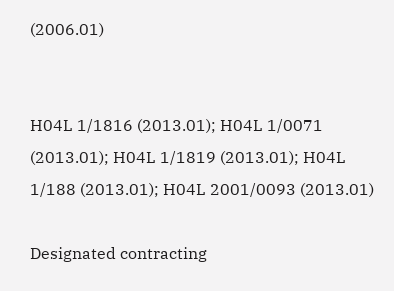(2006.01)


H04L 1/1816 (2013.01); H04L 1/0071 (2013.01); H04L 1/1819 (2013.01); H04L 1/188 (2013.01); H04L 2001/0093 (2013.01)

Designated contracting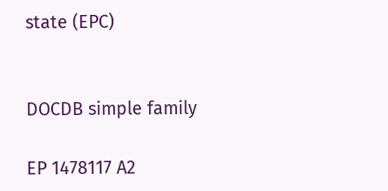state (EPC)


DOCDB simple family

EP 1478117 A2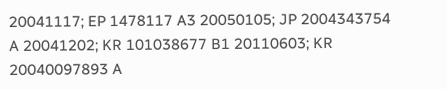20041117; EP 1478117 A3 20050105; JP 2004343754 A 20041202; KR 101038677 B1 20110603; KR 20040097893 A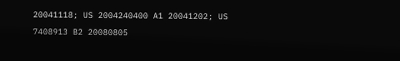20041118; US 2004240400 A1 20041202; US 7408913 B2 20080805